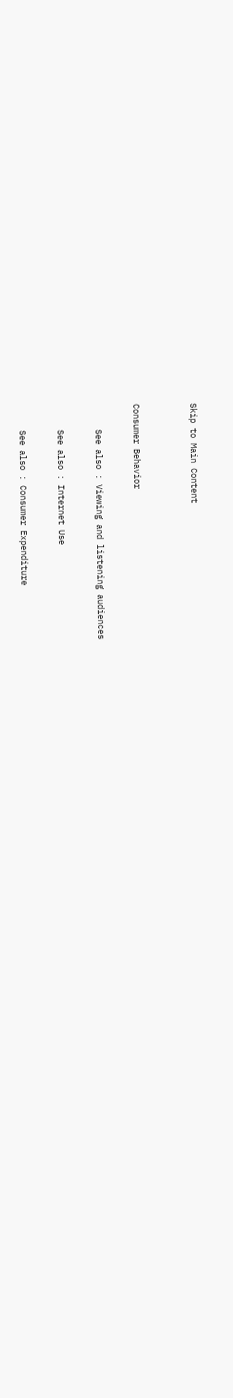Skip to Main Content


Consumer Behavior

     See also : Viewing and listening audiences

     See also : Internet Use

     See also : Consumer Expenditure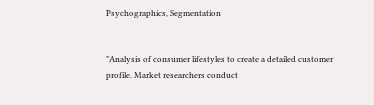Psychographics, Segmentation


"Analysis of consumer lifestyles to create a detailed customer profile. Market researchers conduct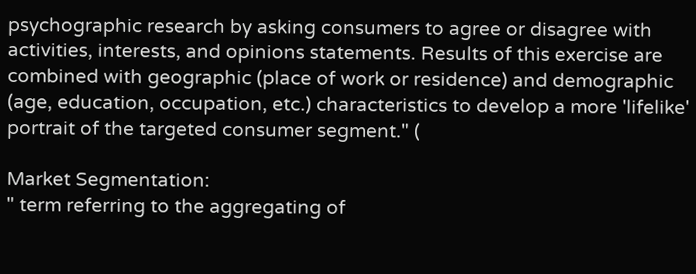psychographic research by asking consumers to agree or disagree with activities, interests, and opinions statements. Results of this exercise are combined with geographic (place of work or residence) and demographic (age, education, occupation, etc.) characteristics to develop a more 'lifelike' portrait of the targeted consumer segment." (

Market Segmentation:
" term referring to the aggregating of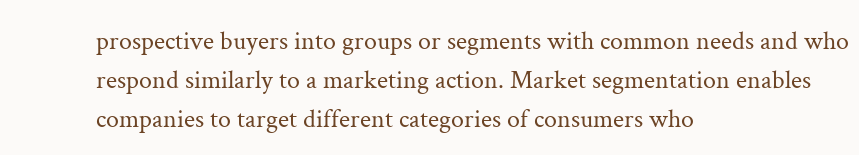prospective buyers into groups or segments with common needs and who respond similarly to a marketing action. Market segmentation enables companies to target different categories of consumers who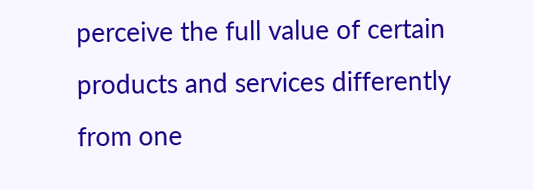perceive the full value of certain products and services differently from one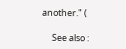another." (

     See also :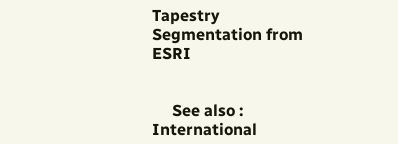Tapestry Segmentation from ESRI


     See also : International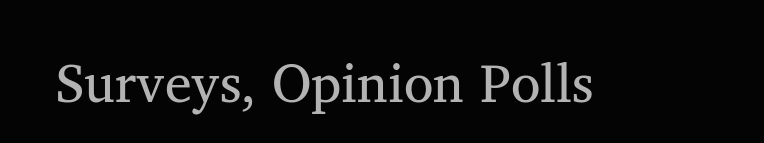Surveys, Opinion Polls